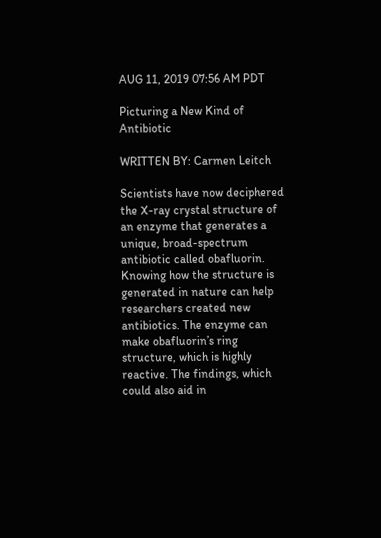AUG 11, 2019 07:56 AM PDT

Picturing a New Kind of Antibiotic

WRITTEN BY: Carmen Leitch

Scientists have now deciphered the X-ray crystal structure of an enzyme that generates a unique, broad-spectrum antibiotic called obafluorin. Knowing how the structure is generated in nature can help researchers created new antibiotics. The enzyme can make obafluorin’s ring structure, which is highly reactive. The findings, which could also aid in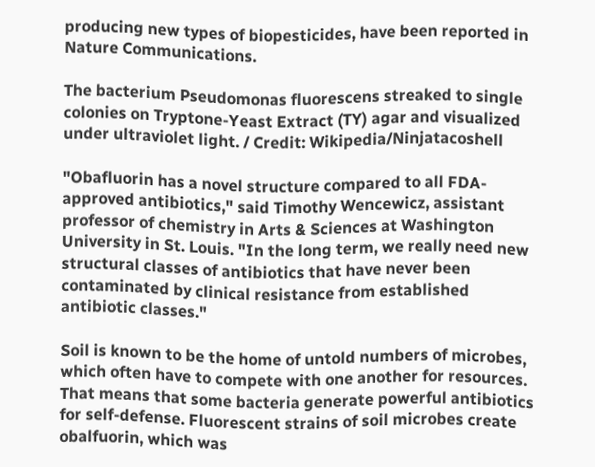producing new types of biopesticides, have been reported in Nature Communications.

The bacterium Pseudomonas fluorescens streaked to single colonies on Tryptone-Yeast Extract (TY) agar and visualized under ultraviolet light. / Credit: Wikipedia/Ninjatacoshell

"Obafluorin has a novel structure compared to all FDA-approved antibiotics," said Timothy Wencewicz, assistant professor of chemistry in Arts & Sciences at Washington University in St. Louis. "In the long term, we really need new structural classes of antibiotics that have never been contaminated by clinical resistance from established antibiotic classes."

Soil is known to be the home of untold numbers of microbes, which often have to compete with one another for resources. That means that some bacteria generate powerful antibiotics for self-defense. Fluorescent strains of soil microbes create obalfuorin, which was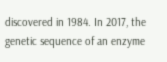discovered in 1984. In 2017, the genetic sequence of an enzyme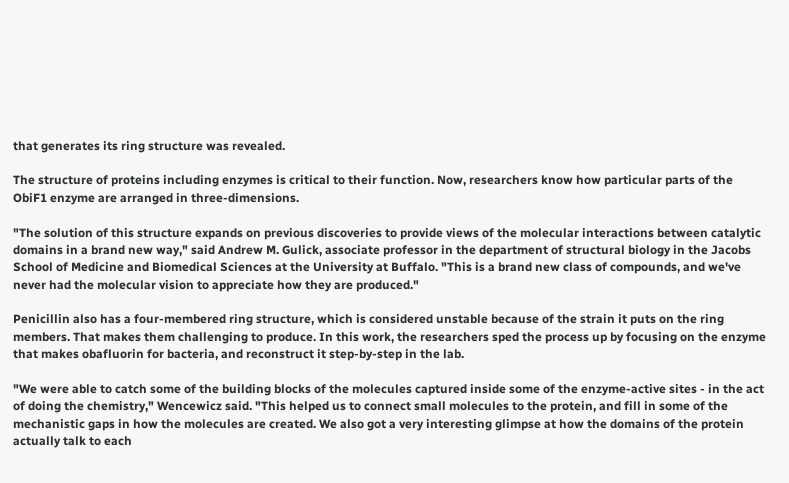that generates its ring structure was revealed.

The structure of proteins including enzymes is critical to their function. Now, researchers know how particular parts of the ObiF1 enzyme are arranged in three-dimensions.

"The solution of this structure expands on previous discoveries to provide views of the molecular interactions between catalytic domains in a brand new way," said Andrew M. Gulick, associate professor in the department of structural biology in the Jacobs School of Medicine and Biomedical Sciences at the University at Buffalo. "This is a brand new class of compounds, and we've never had the molecular vision to appreciate how they are produced."

Penicillin also has a four-membered ring structure, which is considered unstable because of the strain it puts on the ring members. That makes them challenging to produce. In this work, the researchers sped the process up by focusing on the enzyme that makes obafluorin for bacteria, and reconstruct it step-by-step in the lab.

"We were able to catch some of the building blocks of the molecules captured inside some of the enzyme-active sites - in the act of doing the chemistry," Wencewicz said. "This helped us to connect small molecules to the protein, and fill in some of the mechanistic gaps in how the molecules are created. We also got a very interesting glimpse at how the domains of the protein actually talk to each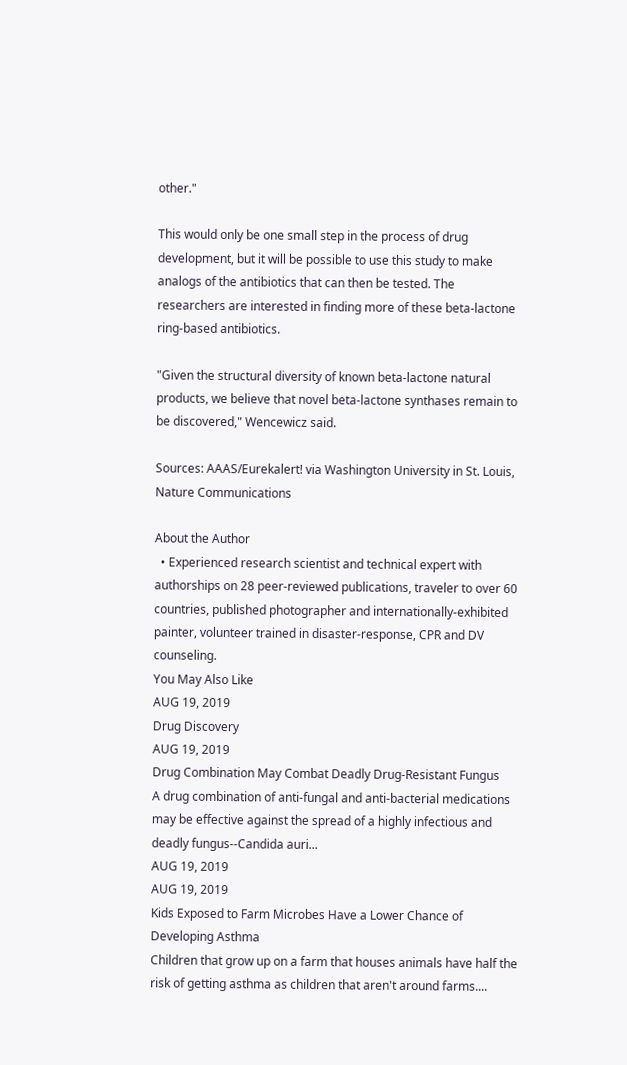other."

This would only be one small step in the process of drug development, but it will be possible to use this study to make analogs of the antibiotics that can then be tested. The researchers are interested in finding more of these beta-lactone ring-based antibiotics.

"Given the structural diversity of known beta-lactone natural products, we believe that novel beta-lactone synthases remain to be discovered," Wencewicz said.

Sources: AAAS/Eurekalert! via Washington University in St. Louis, Nature Communications

About the Author
  • Experienced research scientist and technical expert with authorships on 28 peer-reviewed publications, traveler to over 60 countries, published photographer and internationally-exhibited painter, volunteer trained in disaster-response, CPR and DV counseling.
You May Also Like
AUG 19, 2019
Drug Discovery
AUG 19, 2019
Drug Combination May Combat Deadly Drug-Resistant Fungus
A drug combination of anti-fungal and anti-bacterial medications may be effective against the spread of a highly infectious and deadly fungus--Candida auri...
AUG 19, 2019
AUG 19, 2019
Kids Exposed to Farm Microbes Have a Lower Chance of Developing Asthma
Children that grow up on a farm that houses animals have half the risk of getting asthma as children that aren't around farms....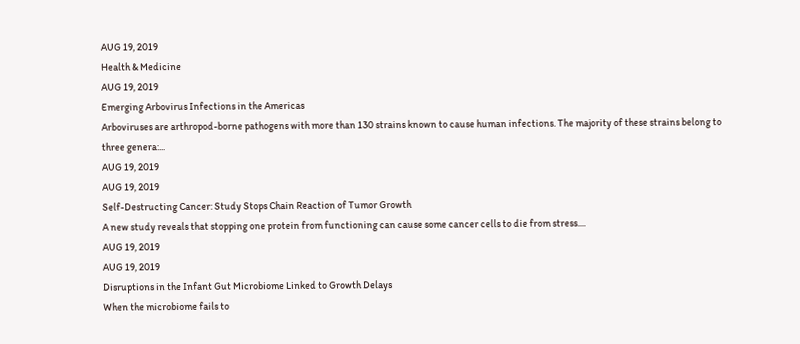AUG 19, 2019
Health & Medicine
AUG 19, 2019
Emerging Arbovirus Infections in the Americas
Arboviruses are arthropod-borne pathogens with more than 130 strains known to cause human infections. The majority of these strains belong to three genera:...
AUG 19, 2019
AUG 19, 2019
Self-Destructing Cancer: Study Stops Chain Reaction of Tumor Growth
A new study reveals that stopping one protein from functioning can cause some cancer cells to die from stress....
AUG 19, 2019
AUG 19, 2019
Disruptions in the Infant Gut Microbiome Linked to Growth Delays
When the microbiome fails to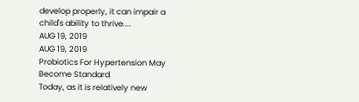develop properly, it can impair a child's ability to thrive....
AUG 19, 2019
AUG 19, 2019
Probiotics For Hypertension May Become Standard
Today, as it is relatively new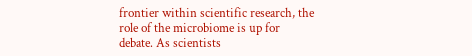frontier within scientific research, the role of the microbiome is up for debate. As scientists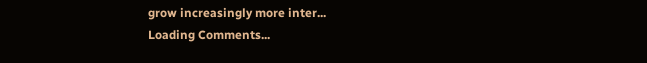grow increasingly more inter...
Loading Comments...